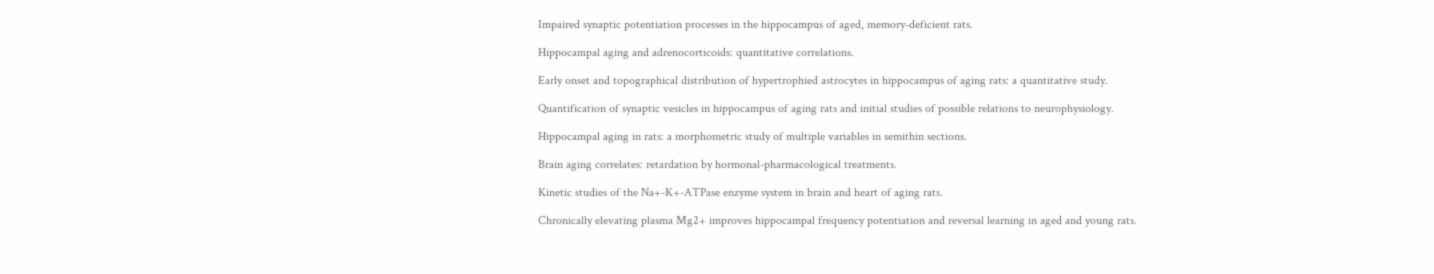Impaired synaptic potentiation processes in the hippocampus of aged, memory-deficient rats.

Hippocampal aging and adrenocorticoids: quantitative correlations.

Early onset and topographical distribution of hypertrophied astrocytes in hippocampus of aging rats: a quantitative study.

Quantification of synaptic vesicles in hippocampus of aging rats and initial studies of possible relations to neurophysiology.

Hippocampal aging in rats: a morphometric study of multiple variables in semithin sections.

Brain aging correlates: retardation by hormonal-pharmacological treatments.

Kinetic studies of the Na+-K+-ATPase enzyme system in brain and heart of aging rats.

Chronically elevating plasma Mg2+ improves hippocampal frequency potentiation and reversal learning in aged and young rats.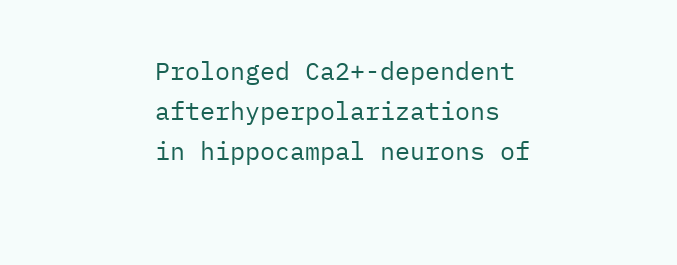Prolonged Ca2+-dependent afterhyperpolarizations in hippocampal neurons of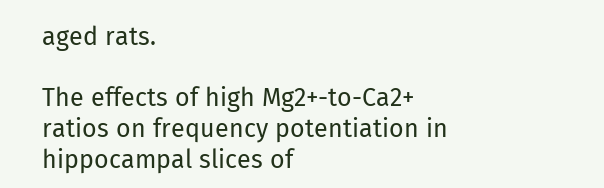aged rats.

The effects of high Mg2+-to-Ca2+ ratios on frequency potentiation in hippocampal slices of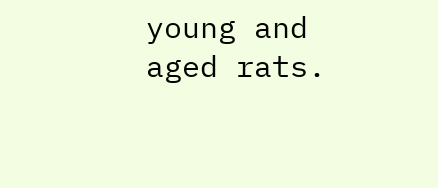young and aged rats.